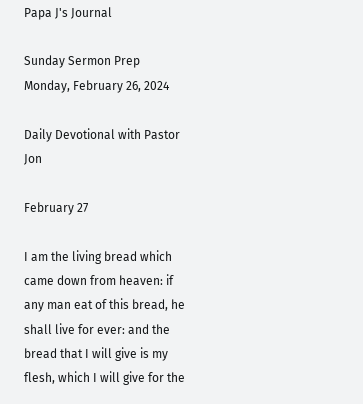Papa J's Journal

Sunday Sermon Prep
Monday, February 26, 2024

Daily Devotional with Pastor Jon

February 27

I am the living bread which came down from heaven: if any man eat of this bread, he shall live for ever: and the bread that I will give is my flesh, which I will give for the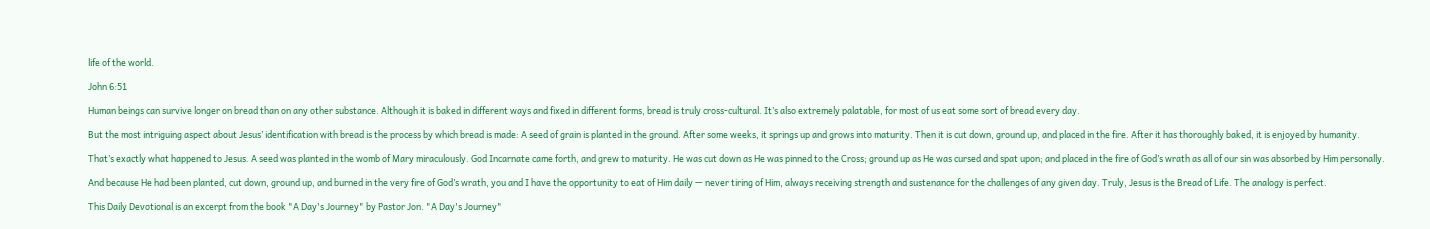life of the world.

John 6:51

Human beings can survive longer on bread than on any other substance. Although it is baked in different ways and fixed in different forms, bread is truly cross-cultural. It’s also extremely palatable, for most of us eat some sort of bread every day.

But the most intriguing aspect about Jesus’ identification with bread is the process by which bread is made: A seed of grain is planted in the ground. After some weeks, it springs up and grows into maturity. Then it is cut down, ground up, and placed in the fire. After it has thoroughly baked, it is enjoyed by humanity.

That’s exactly what happened to Jesus. A seed was planted in the womb of Mary miraculously. God Incarnate came forth, and grew to maturity. He was cut down as He was pinned to the Cross; ground up as He was cursed and spat upon; and placed in the fire of God’s wrath as all of our sin was absorbed by Him personally.

And because He had been planted, cut down, ground up, and burned in the very fire of God’s wrath, you and I have the opportunity to eat of Him daily — never tiring of Him, always receiving strength and sustenance for the challenges of any given day. Truly, Jesus is the Bread of Life. The analogy is perfect.

This Daily Devotional is an excerpt from the book "A Day's Journey" by Pastor Jon. "A Day's Journey"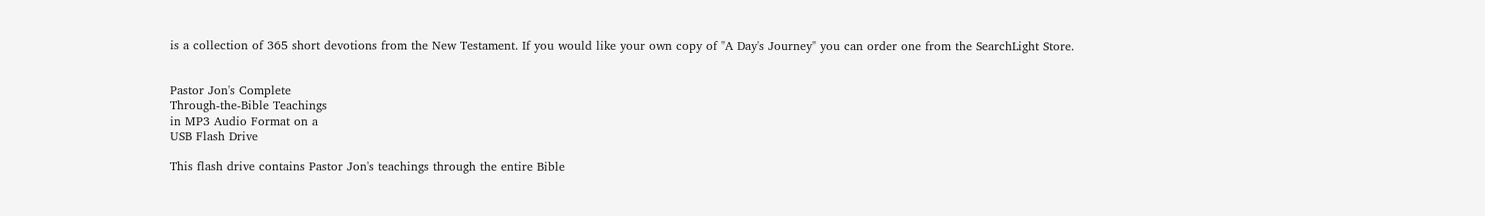is a collection of 365 short devotions from the New Testament. If you would like your own copy of "A Day's Journey" you can order one from the SearchLight Store.


Pastor Jon's Complete
Through-the-Bible Teachings
in MP3 Audio Format on a
USB Flash Drive

This flash drive contains Pastor Jon's teachings through the entire Bible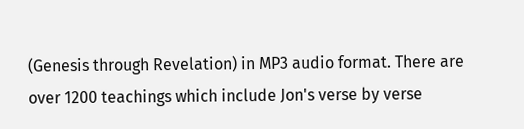(Genesis through Revelation) in MP3 audio format. There are over 1200 teachings which include Jon's verse by verse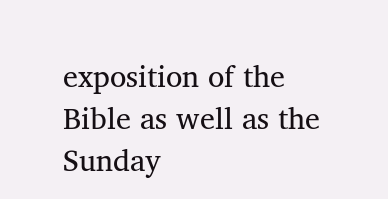exposition of the Bible as well as the Sunday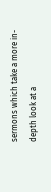sermons which take a more in-depth look at a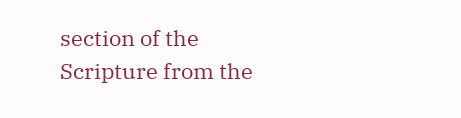section of the Scripture from the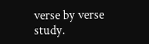verse by verse study.